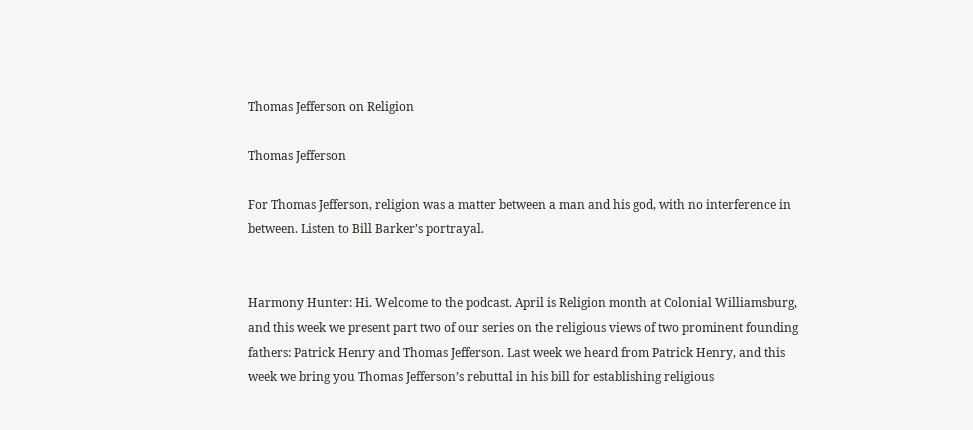Thomas Jefferson on Religion

Thomas Jefferson

For Thomas Jefferson, religion was a matter between a man and his god, with no interference in between. Listen to Bill Barker’s portrayal.


Harmony Hunter: Hi. Welcome to the podcast. April is Religion month at Colonial Williamsburg, and this week we present part two of our series on the religious views of two prominent founding fathers: Patrick Henry and Thomas Jefferson. Last week we heard from Patrick Henry, and this week we bring you Thomas Jefferson’s rebuttal in his bill for establishing religious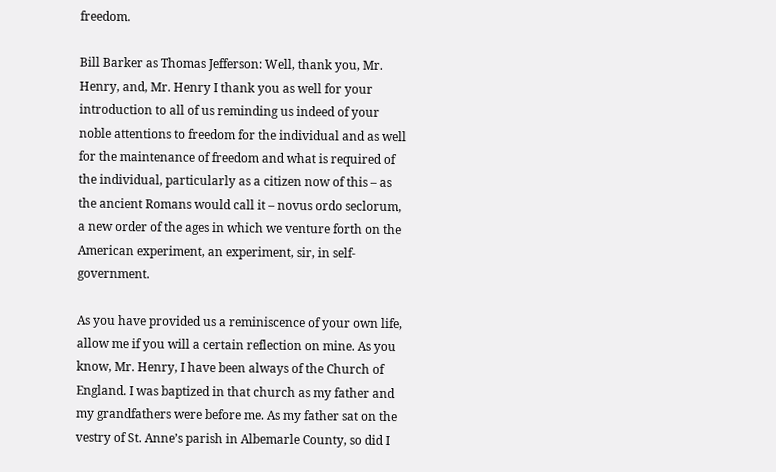freedom.

Bill Barker as Thomas Jefferson: Well, thank you, Mr. Henry, and, Mr. Henry I thank you as well for your introduction to all of us reminding us indeed of your noble attentions to freedom for the individual and as well for the maintenance of freedom and what is required of the individual, particularly as a citizen now of this – as the ancient Romans would call it – novus ordo seclorum, a new order of the ages in which we venture forth on the American experiment, an experiment, sir, in self-government.

As you have provided us a reminiscence of your own life, allow me if you will a certain reflection on mine. As you know, Mr. Henry, I have been always of the Church of England. I was baptized in that church as my father and my grandfathers were before me. As my father sat on the vestry of St. Anne’s parish in Albemarle County, so did I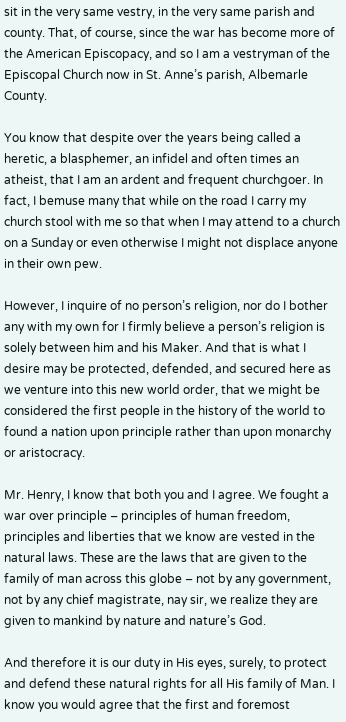sit in the very same vestry, in the very same parish and county. That, of course, since the war has become more of the American Episcopacy, and so I am a vestryman of the Episcopal Church now in St. Anne’s parish, Albemarle County.

You know that despite over the years being called a heretic, a blasphemer, an infidel and often times an atheist, that I am an ardent and frequent churchgoer. In fact, I bemuse many that while on the road I carry my church stool with me so that when I may attend to a church on a Sunday or even otherwise I might not displace anyone in their own pew.

However, I inquire of no person’s religion, nor do I bother any with my own for I firmly believe a person’s religion is solely between him and his Maker. And that is what I desire may be protected, defended, and secured here as we venture into this new world order, that we might be considered the first people in the history of the world to found a nation upon principle rather than upon monarchy or aristocracy.

Mr. Henry, I know that both you and I agree. We fought a war over principle – principles of human freedom, principles and liberties that we know are vested in the natural laws. These are the laws that are given to the family of man across this globe – not by any government, not by any chief magistrate, nay sir, we realize they are given to mankind by nature and nature’s God.

And therefore it is our duty in His eyes, surely, to protect and defend these natural rights for all His family of Man. I know you would agree that the first and foremost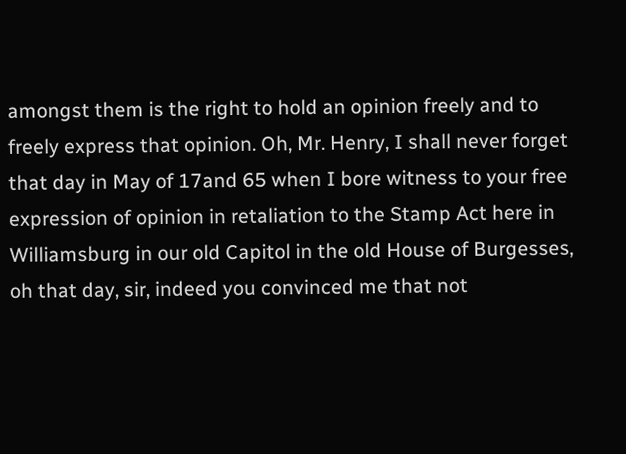amongst them is the right to hold an opinion freely and to freely express that opinion. Oh, Mr. Henry, I shall never forget that day in May of 17and 65 when I bore witness to your free expression of opinion in retaliation to the Stamp Act here in Williamsburg in our old Capitol in the old House of Burgesses, oh that day, sir, indeed you convinced me that not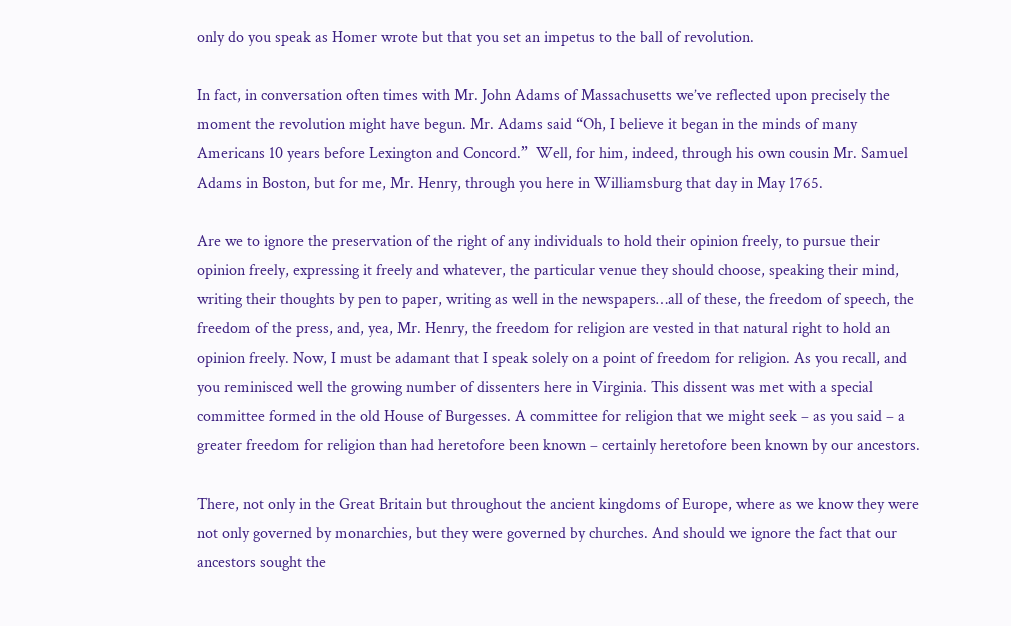only do you speak as Homer wrote but that you set an impetus to the ball of revolution.

In fact, in conversation often times with Mr. John Adams of Massachusetts we’ve reflected upon precisely the moment the revolution might have begun. Mr. Adams said “Oh, I believe it began in the minds of many Americans 10 years before Lexington and Concord.”  Well, for him, indeed, through his own cousin Mr. Samuel Adams in Boston, but for me, Mr. Henry, through you here in Williamsburg that day in May 1765.

Are we to ignore the preservation of the right of any individuals to hold their opinion freely, to pursue their opinion freely, expressing it freely and whatever, the particular venue they should choose, speaking their mind, writing their thoughts by pen to paper, writing as well in the newspapers…all of these, the freedom of speech, the freedom of the press, and, yea, Mr. Henry, the freedom for religion are vested in that natural right to hold an opinion freely. Now, I must be adamant that I speak solely on a point of freedom for religion. As you recall, and you reminisced well the growing number of dissenters here in Virginia. This dissent was met with a special committee formed in the old House of Burgesses. A committee for religion that we might seek – as you said – a greater freedom for religion than had heretofore been known – certainly heretofore been known by our ancestors.

There, not only in the Great Britain but throughout the ancient kingdoms of Europe, where as we know they were not only governed by monarchies, but they were governed by churches. And should we ignore the fact that our ancestors sought the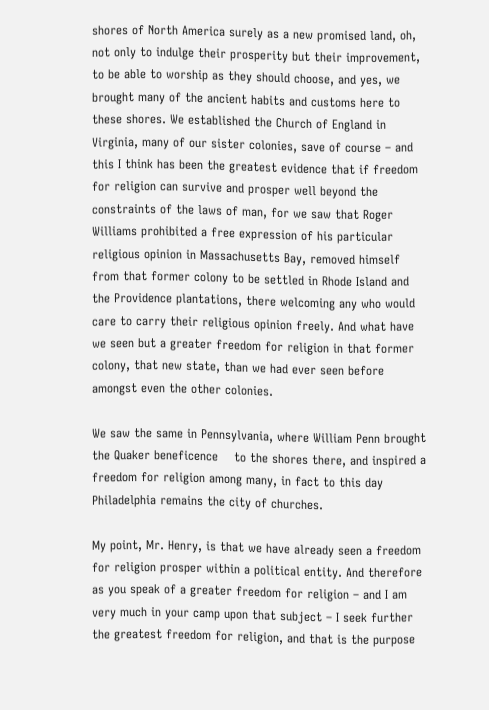shores of North America surely as a new promised land, oh, not only to indulge their prosperity but their improvement, to be able to worship as they should choose, and yes, we brought many of the ancient habits and customs here to these shores. We established the Church of England in Virginia, many of our sister colonies, save of course – and this I think has been the greatest evidence that if freedom for religion can survive and prosper well beyond the constraints of the laws of man, for we saw that Roger Williams prohibited a free expression of his particular religious opinion in Massachusetts Bay, removed himself from that former colony to be settled in Rhode Island and the Providence plantations, there welcoming any who would care to carry their religious opinion freely. And what have we seen but a greater freedom for religion in that former colony, that new state, than we had ever seen before amongst even the other colonies.

We saw the same in Pennsylvania, where William Penn brought the Quaker beneficence    to the shores there, and inspired a freedom for religion among many, in fact to this day Philadelphia remains the city of churches.

My point, Mr. Henry, is that we have already seen a freedom for religion prosper within a political entity. And therefore as you speak of a greater freedom for religion – and I am very much in your camp upon that subject – I seek further the greatest freedom for religion, and that is the purpose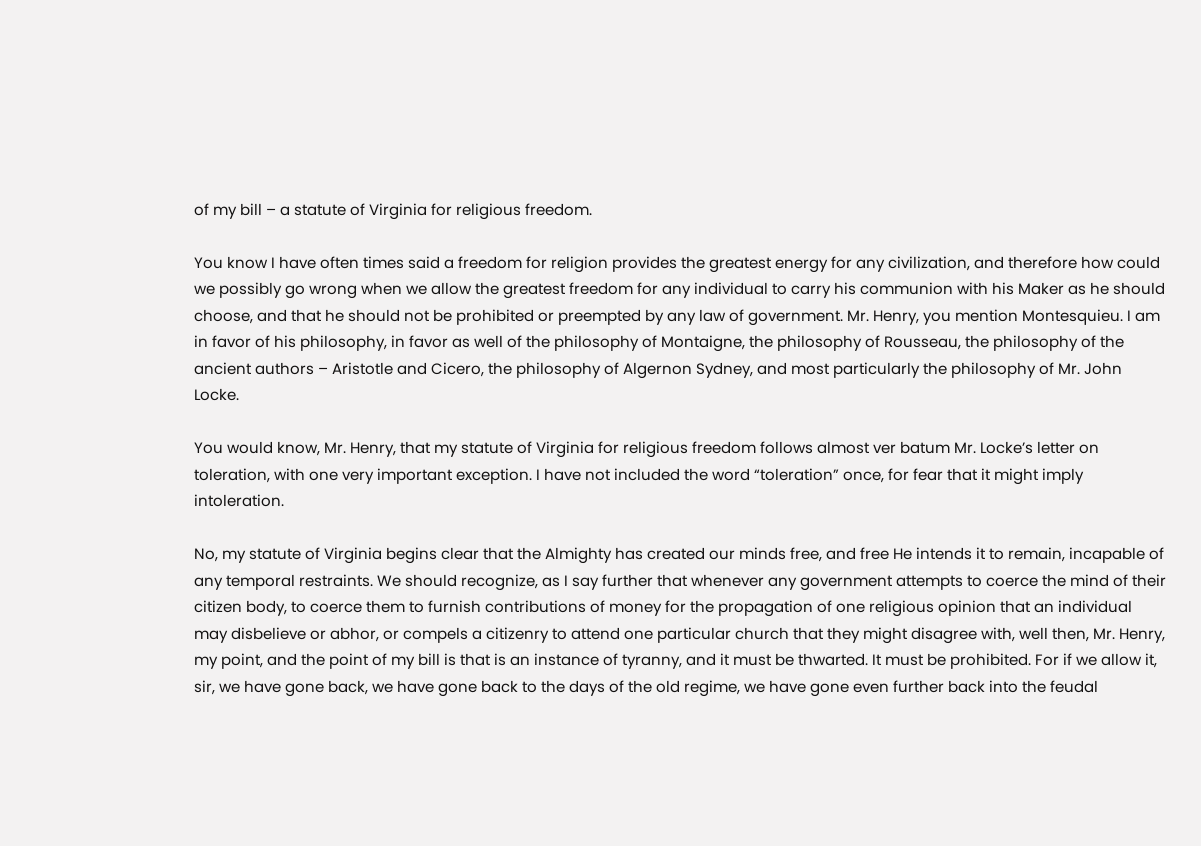of my bill – a statute of Virginia for religious freedom.

You know I have often times said a freedom for religion provides the greatest energy for any civilization, and therefore how could we possibly go wrong when we allow the greatest freedom for any individual to carry his communion with his Maker as he should choose, and that he should not be prohibited or preempted by any law of government. Mr. Henry, you mention Montesquieu. I am in favor of his philosophy, in favor as well of the philosophy of Montaigne, the philosophy of Rousseau, the philosophy of the ancient authors – Aristotle and Cicero, the philosophy of Algernon Sydney, and most particularly the philosophy of Mr. John Locke.

You would know, Mr. Henry, that my statute of Virginia for religious freedom follows almost ver batum Mr. Locke’s letter on toleration, with one very important exception. I have not included the word “toleration” once, for fear that it might imply intoleration.

No, my statute of Virginia begins clear that the Almighty has created our minds free, and free He intends it to remain, incapable of any temporal restraints. We should recognize, as I say further that whenever any government attempts to coerce the mind of their citizen body, to coerce them to furnish contributions of money for the propagation of one religious opinion that an individual may disbelieve or abhor, or compels a citizenry to attend one particular church that they might disagree with, well then, Mr. Henry, my point, and the point of my bill is that is an instance of tyranny, and it must be thwarted. It must be prohibited. For if we allow it, sir, we have gone back, we have gone back to the days of the old regime, we have gone even further back into the feudal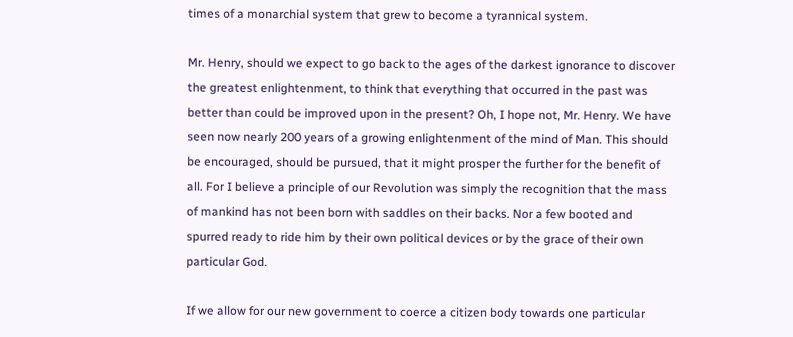times of a monarchial system that grew to become a tyrannical system.

Mr. Henry, should we expect to go back to the ages of the darkest ignorance to discover the greatest enlightenment, to think that everything that occurred in the past was better than could be improved upon in the present? Oh, I hope not, Mr. Henry. We have seen now nearly 200 years of a growing enlightenment of the mind of Man. This should be encouraged, should be pursued, that it might prosper the further for the benefit of all. For I believe a principle of our Revolution was simply the recognition that the mass of mankind has not been born with saddles on their backs. Nor a few booted and spurred ready to ride him by their own political devices or by the grace of their own particular God.

If we allow for our new government to coerce a citizen body towards one particular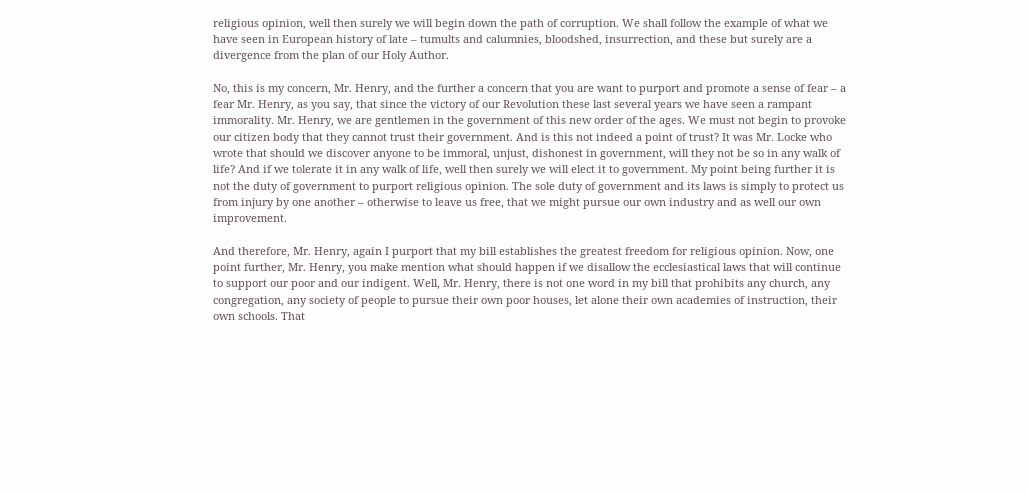religious opinion, well then surely we will begin down the path of corruption. We shall follow the example of what we have seen in European history of late – tumults and calumnies, bloodshed, insurrection, and these but surely are a divergence from the plan of our Holy Author.

No, this is my concern, Mr. Henry, and the further a concern that you are want to purport and promote a sense of fear – a fear Mr. Henry, as you say, that since the victory of our Revolution these last several years we have seen a rampant immorality. Mr. Henry, we are gentlemen in the government of this new order of the ages. We must not begin to provoke our citizen body that they cannot trust their government. And is this not indeed a point of trust? It was Mr. Locke who wrote that should we discover anyone to be immoral, unjust, dishonest in government, will they not be so in any walk of life? And if we tolerate it in any walk of life, well then surely we will elect it to government. My point being further it is not the duty of government to purport religious opinion. The sole duty of government and its laws is simply to protect us from injury by one another – otherwise to leave us free, that we might pursue our own industry and as well our own improvement.

And therefore, Mr. Henry, again I purport that my bill establishes the greatest freedom for religious opinion. Now, one point further, Mr. Henry, you make mention what should happen if we disallow the ecclesiastical laws that will continue to support our poor and our indigent. Well, Mr. Henry, there is not one word in my bill that prohibits any church, any congregation, any society of people to pursue their own poor houses, let alone their own academies of instruction, their own schools. That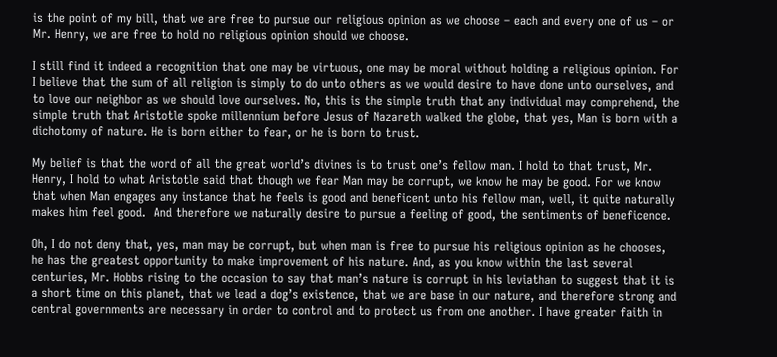is the point of my bill, that we are free to pursue our religious opinion as we choose – each and every one of us – or Mr. Henry, we are free to hold no religious opinion should we choose.

I still find it indeed a recognition that one may be virtuous, one may be moral without holding a religious opinion. For I believe that the sum of all religion is simply to do unto others as we would desire to have done unto ourselves, and to love our neighbor as we should love ourselves. No, this is the simple truth that any individual may comprehend, the simple truth that Aristotle spoke millennium before Jesus of Nazareth walked the globe, that yes, Man is born with a dichotomy of nature. He is born either to fear, or he is born to trust.

My belief is that the word of all the great world’s divines is to trust one’s fellow man. I hold to that trust, Mr. Henry, I hold to what Aristotle said that though we fear Man may be corrupt, we know he may be good. For we know that when Man engages any instance that he feels is good and beneficent unto his fellow man, well, it quite naturally makes him feel good.  And therefore we naturally desire to pursue a feeling of good, the sentiments of beneficence.

Oh, I do not deny that, yes, man may be corrupt, but when man is free to pursue his religious opinion as he chooses, he has the greatest opportunity to make improvement of his nature. And, as you know within the last several centuries, Mr. Hobbs rising to the occasion to say that man’s nature is corrupt in his leviathan to suggest that it is a short time on this planet, that we lead a dog’s existence, that we are base in our nature, and therefore strong and central governments are necessary in order to control and to protect us from one another. I have greater faith in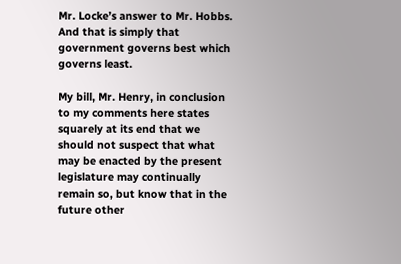Mr. Locke’s answer to Mr. Hobbs. And that is simply that government governs best which governs least.

My bill, Mr. Henry, in conclusion to my comments here states squarely at its end that we should not suspect that what may be enacted by the present legislature may continually remain so, but know that in the future other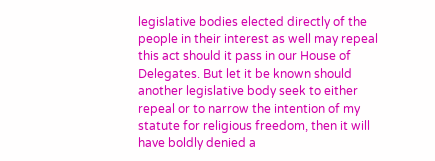legislative bodies elected directly of the people in their interest as well may repeal this act should it pass in our House of Delegates. But let it be known should another legislative body seek to either repeal or to narrow the intention of my statute for religious freedom, then it will have boldly denied a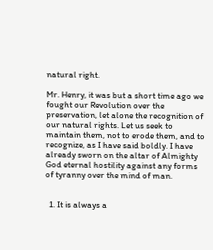natural right.

Mr. Henry, it was but a short time ago we fought our Revolution over the preservation, let alone the recognition of our natural rights. Let us seek to maintain them, not to erode them, and to recognize, as I have said boldly. I have already sworn on the altar of Almighty God eternal hostility against any forms of tyranny over the mind of man.


  1. It is always a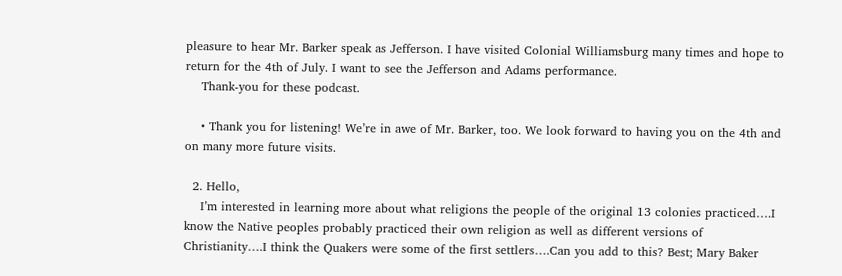pleasure to hear Mr. Barker speak as Jefferson. I have visited Colonial Williamsburg many times and hope to return for the 4th of July. I want to see the Jefferson and Adams performance.
    Thank-you for these podcast.

    • Thank you for listening! We’re in awe of Mr. Barker, too. We look forward to having you on the 4th and on many more future visits.

  2. Hello,
    I’m interested in learning more about what religions the people of the original 13 colonies practiced….I know the Native peoples probably practiced their own religion as well as different versions of Christianity….I think the Quakers were some of the first settlers….Can you add to this? Best; Mary Baker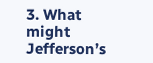3. What might Jefferson’s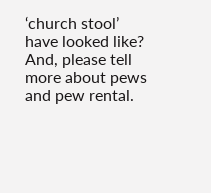‘church stool’ have looked like? And, please tell more about pews and pew rental.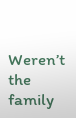Weren’t the family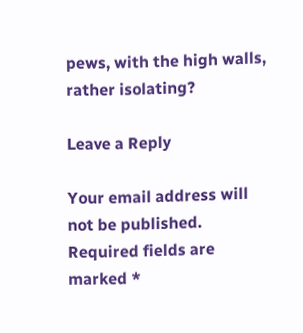pews, with the high walls, rather isolating?

Leave a Reply

Your email address will not be published. Required fields are marked *